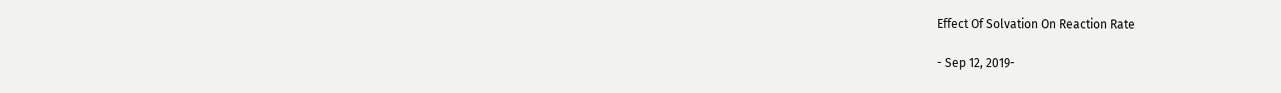Effect Of Solvation On Reaction Rate

- Sep 12, 2019-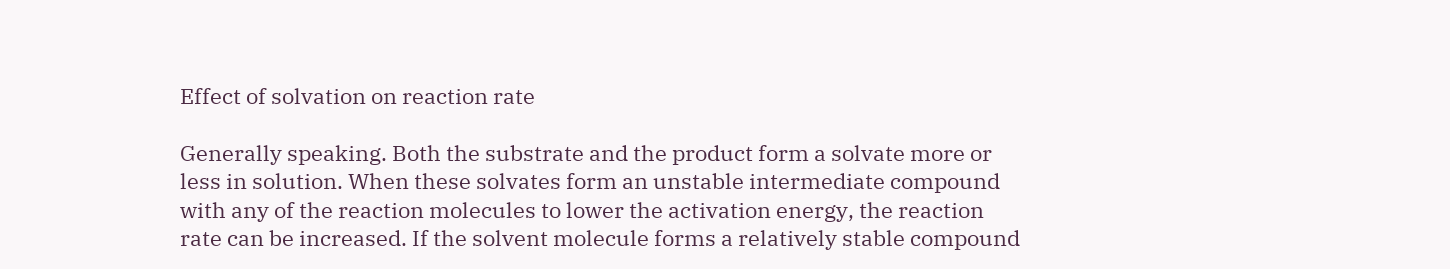Effect of solvation on reaction rate

Generally speaking. Both the substrate and the product form a solvate more or less in solution. When these solvates form an unstable intermediate compound with any of the reaction molecules to lower the activation energy, the reaction rate can be increased. If the solvent molecule forms a relatively stable compound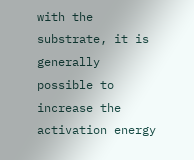with the substrate, it is generally possible to increase the activation energy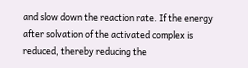and slow down the reaction rate. If the energy after solvation of the activated complex is reduced, thereby reducing the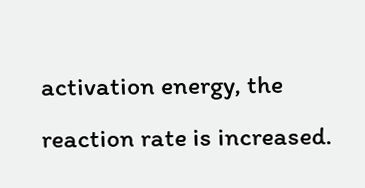activation energy, the reaction rate is increased.